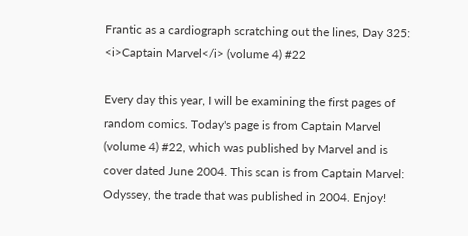Frantic as a cardiograph scratching out the lines, Day 325: <i>Captain Marvel</i> (volume 4) #22

Every day this year, I will be examining the first pages of random comics. Today's page is from Captain Marvel (volume 4) #22, which was published by Marvel and is cover dated June 2004. This scan is from Captain Marvel: Odyssey, the trade that was published in 2004. Enjoy!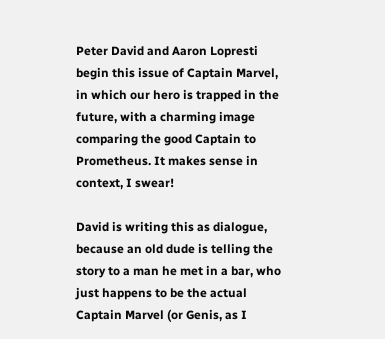Peter David and Aaron Lopresti begin this issue of Captain Marvel, in which our hero is trapped in the future, with a charming image comparing the good Captain to Prometheus. It makes sense in context, I swear!

David is writing this as dialogue, because an old dude is telling the story to a man he met in a bar, who just happens to be the actual Captain Marvel (or Genis, as I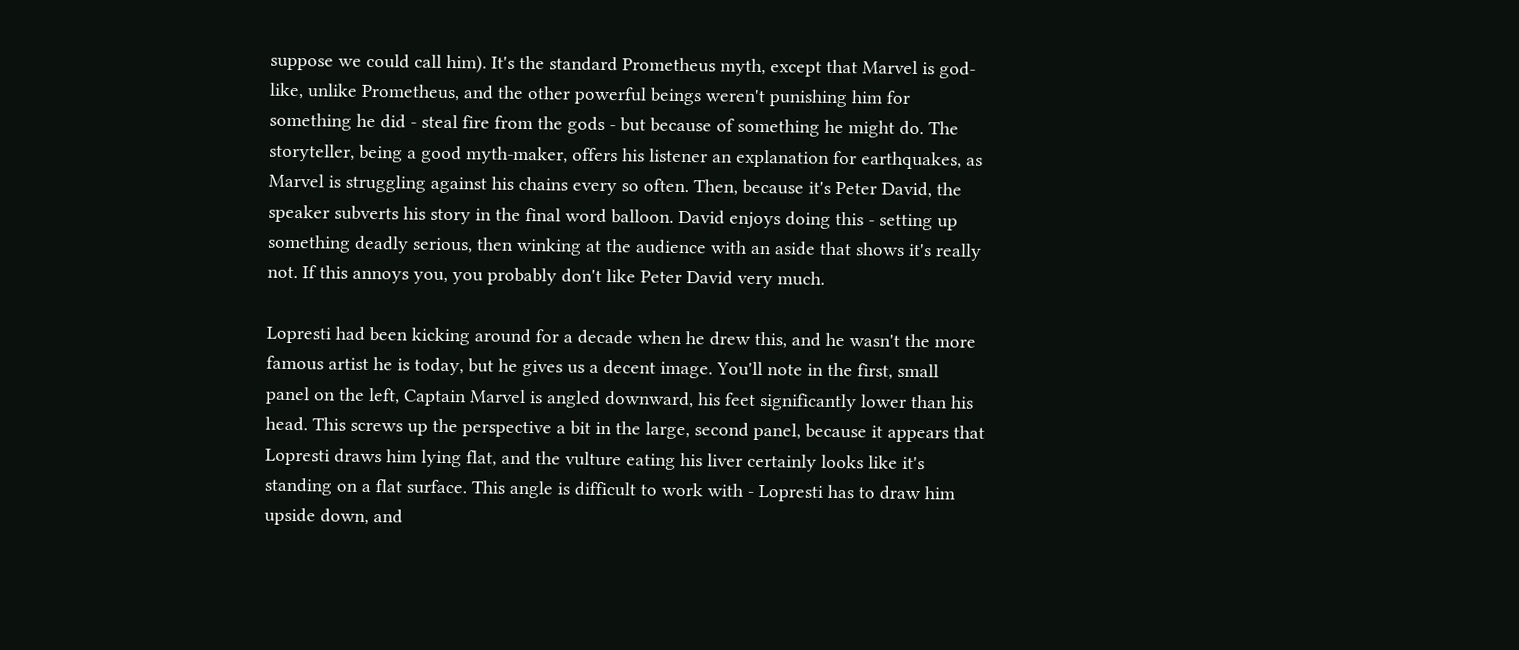suppose we could call him). It's the standard Prometheus myth, except that Marvel is god-like, unlike Prometheus, and the other powerful beings weren't punishing him for something he did - steal fire from the gods - but because of something he might do. The storyteller, being a good myth-maker, offers his listener an explanation for earthquakes, as Marvel is struggling against his chains every so often. Then, because it's Peter David, the speaker subverts his story in the final word balloon. David enjoys doing this - setting up something deadly serious, then winking at the audience with an aside that shows it's really not. If this annoys you, you probably don't like Peter David very much.

Lopresti had been kicking around for a decade when he drew this, and he wasn't the more famous artist he is today, but he gives us a decent image. You'll note in the first, small panel on the left, Captain Marvel is angled downward, his feet significantly lower than his head. This screws up the perspective a bit in the large, second panel, because it appears that Lopresti draws him lying flat, and the vulture eating his liver certainly looks like it's standing on a flat surface. This angle is difficult to work with - Lopresti has to draw him upside down, and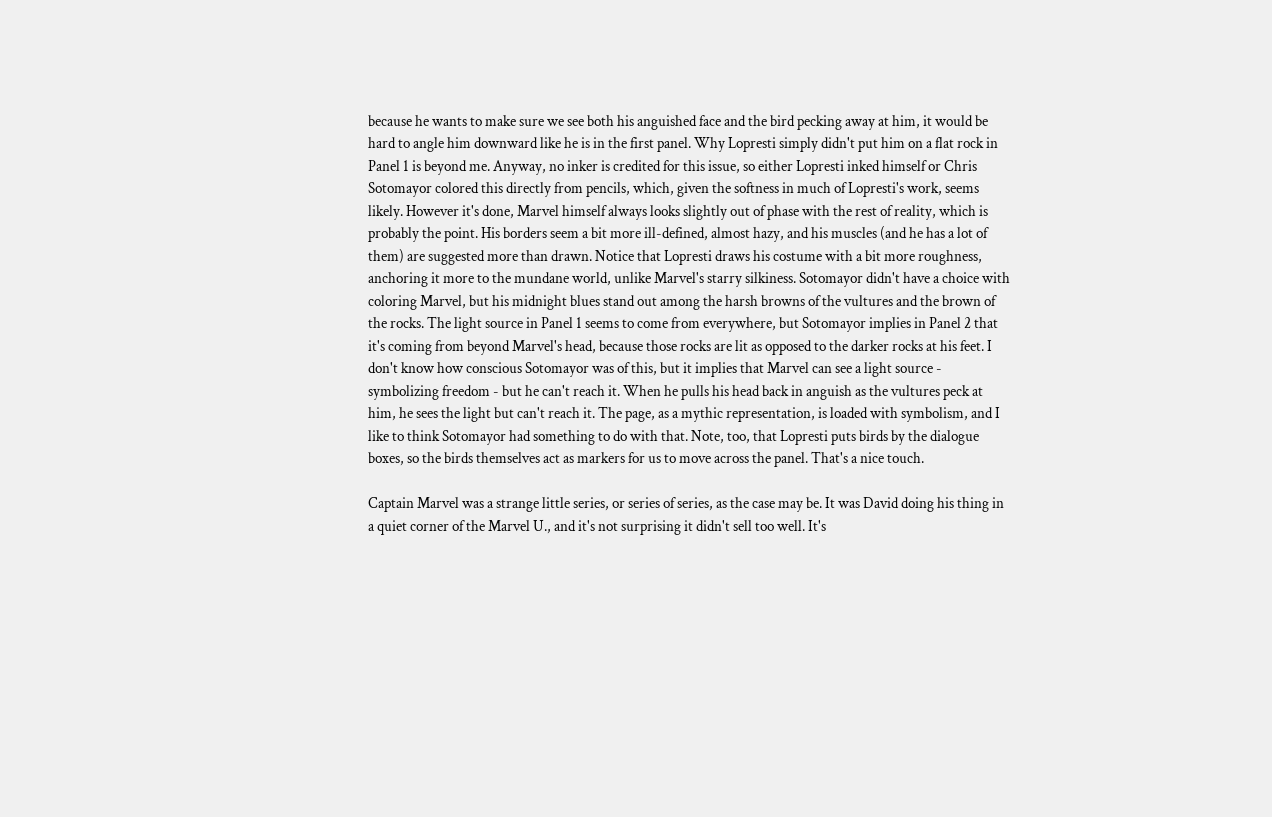because he wants to make sure we see both his anguished face and the bird pecking away at him, it would be hard to angle him downward like he is in the first panel. Why Lopresti simply didn't put him on a flat rock in Panel 1 is beyond me. Anyway, no inker is credited for this issue, so either Lopresti inked himself or Chris Sotomayor colored this directly from pencils, which, given the softness in much of Lopresti's work, seems likely. However it's done, Marvel himself always looks slightly out of phase with the rest of reality, which is probably the point. His borders seem a bit more ill-defined, almost hazy, and his muscles (and he has a lot of them) are suggested more than drawn. Notice that Lopresti draws his costume with a bit more roughness, anchoring it more to the mundane world, unlike Marvel's starry silkiness. Sotomayor didn't have a choice with coloring Marvel, but his midnight blues stand out among the harsh browns of the vultures and the brown of the rocks. The light source in Panel 1 seems to come from everywhere, but Sotomayor implies in Panel 2 that it's coming from beyond Marvel's head, because those rocks are lit as opposed to the darker rocks at his feet. I don't know how conscious Sotomayor was of this, but it implies that Marvel can see a light source - symbolizing freedom - but he can't reach it. When he pulls his head back in anguish as the vultures peck at him, he sees the light but can't reach it. The page, as a mythic representation, is loaded with symbolism, and I like to think Sotomayor had something to do with that. Note, too, that Lopresti puts birds by the dialogue boxes, so the birds themselves act as markers for us to move across the panel. That's a nice touch.

Captain Marvel was a strange little series, or series of series, as the case may be. It was David doing his thing in a quiet corner of the Marvel U., and it's not surprising it didn't sell too well. It's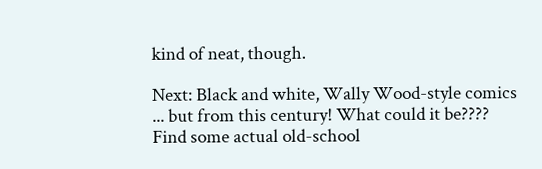kind of neat, though.

Next: Black and white, Wally Wood-style comics ... but from this century! What could it be???? Find some actual old-school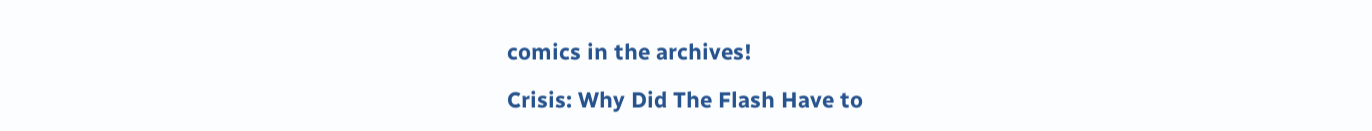comics in the archives!

Crisis: Why Did The Flash Have to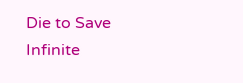Die to Save Infinite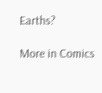Earths?

More in Comics